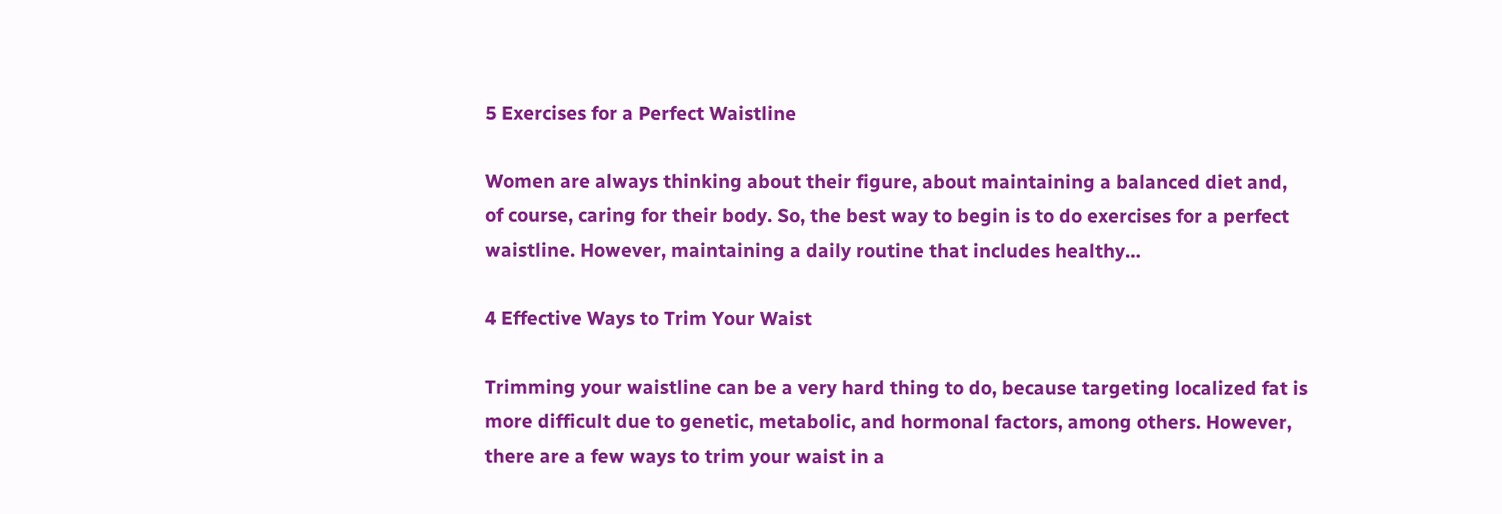5 Exercises for a Perfect Waistline

Women are always thinking about their figure, about maintaining a balanced diet and, of course, caring for their body. So, the best way to begin is to do exercises for a perfect waistline. However, maintaining a daily routine that includes healthy…

4 Effective Ways to Trim Your Waist

Trimming your waistline can be a very hard thing to do, because targeting localized fat is more difficult due to genetic, metabolic, and hormonal factors, among others. However, there are a few ways to trim your waist in a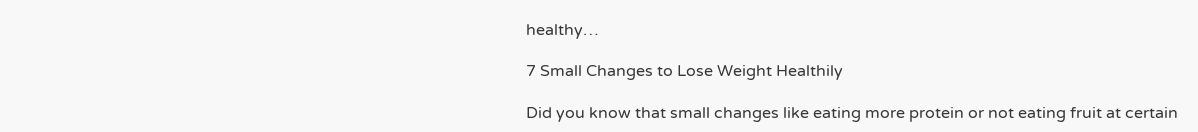healthy…

7 Small Changes to Lose Weight Healthily

Did you know that small changes like eating more protein or not eating fruit at certain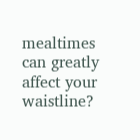mealtimes can greatly affect your waistline?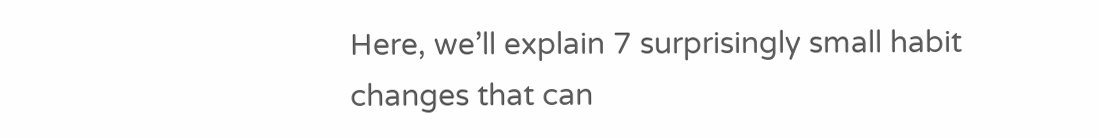Here, we’ll explain 7 surprisingly small habit changes that can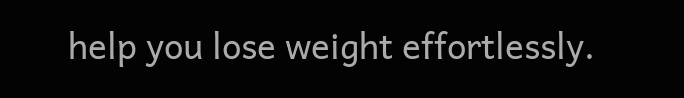help you lose weight effortlessly.